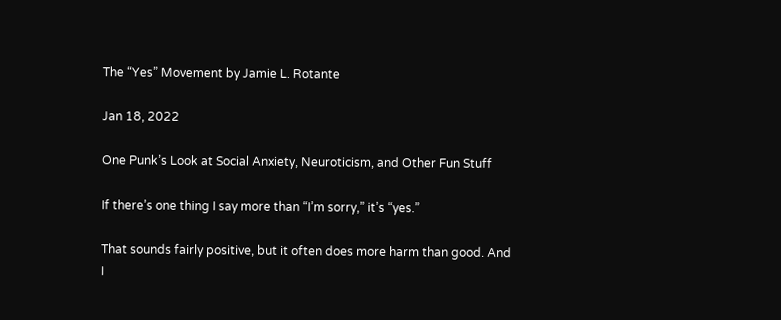The “Yes” Movement by Jamie L. Rotante

Jan 18, 2022

One Punk’s Look at Social Anxiety, Neuroticism, and Other Fun Stuff

If there’s one thing I say more than “I’m sorry,” it’s “yes.”

That sounds fairly positive, but it often does more harm than good. And I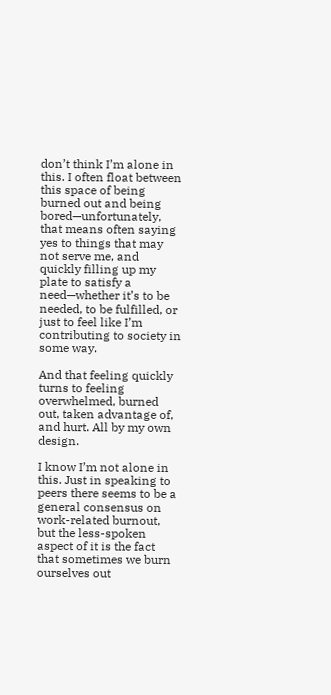don’t think I’m alone in this. I often float between this space of being burned out and being bored—unfortunately, that means often saying yes to things that may not serve me, and quickly filling up my plate to satisfy a need—whether it’s to be needed, to be fulfilled, or just to feel like I’m contributing to society in some way.

And that feeling quickly turns to feeling overwhelmed, burned out, taken advantage of, and hurt. All by my own design.

I know I’m not alone in this. Just in speaking to peers there seems to be a general consensus on work-related burnout, but the less-spoken aspect of it is the fact that sometimes we burn ourselves out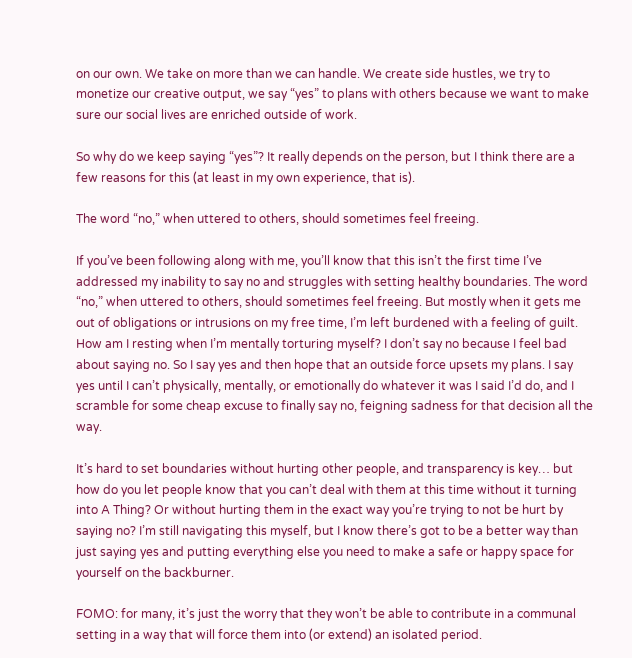on our own. We take on more than we can handle. We create side hustles, we try to monetize our creative output, we say “yes” to plans with others because we want to make sure our social lives are enriched outside of work.

So why do we keep saying “yes”? It really depends on the person, but I think there are a few reasons for this (at least in my own experience, that is).

The word “no,” when uttered to others, should sometimes feel freeing.

If you’ve been following along with me, you’ll know that this isn’t the first time I’ve addressed my inability to say no and struggles with setting healthy boundaries. The word “no,” when uttered to others, should sometimes feel freeing. But mostly when it gets me out of obligations or intrusions on my free time, I’m left burdened with a feeling of guilt. How am I resting when I’m mentally torturing myself? I don’t say no because I feel bad about saying no. So I say yes and then hope that an outside force upsets my plans. I say yes until I can’t physically, mentally, or emotionally do whatever it was I said I’d do, and I scramble for some cheap excuse to finally say no, feigning sadness for that decision all the way.

It’s hard to set boundaries without hurting other people, and transparency is key… but how do you let people know that you can’t deal with them at this time without it turning into A Thing? Or without hurting them in the exact way you’re trying to not be hurt by saying no? I’m still navigating this myself, but I know there’s got to be a better way than just saying yes and putting everything else you need to make a safe or happy space for yourself on the backburner.

FOMO: for many, it’s just the worry that they won’t be able to contribute in a communal setting in a way that will force them into (or extend) an isolated period.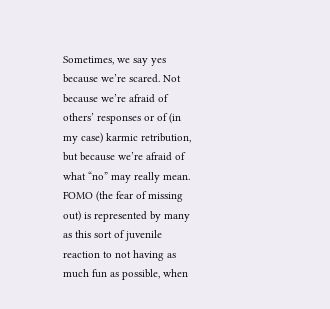Sometimes, we say yes because we’re scared. Not because we’re afraid of others’ responses or of (in my case) karmic retribution, but because we’re afraid of what “no” may really mean. FOMO (the fear of missing out) is represented by many as this sort of juvenile reaction to not having as much fun as possible, when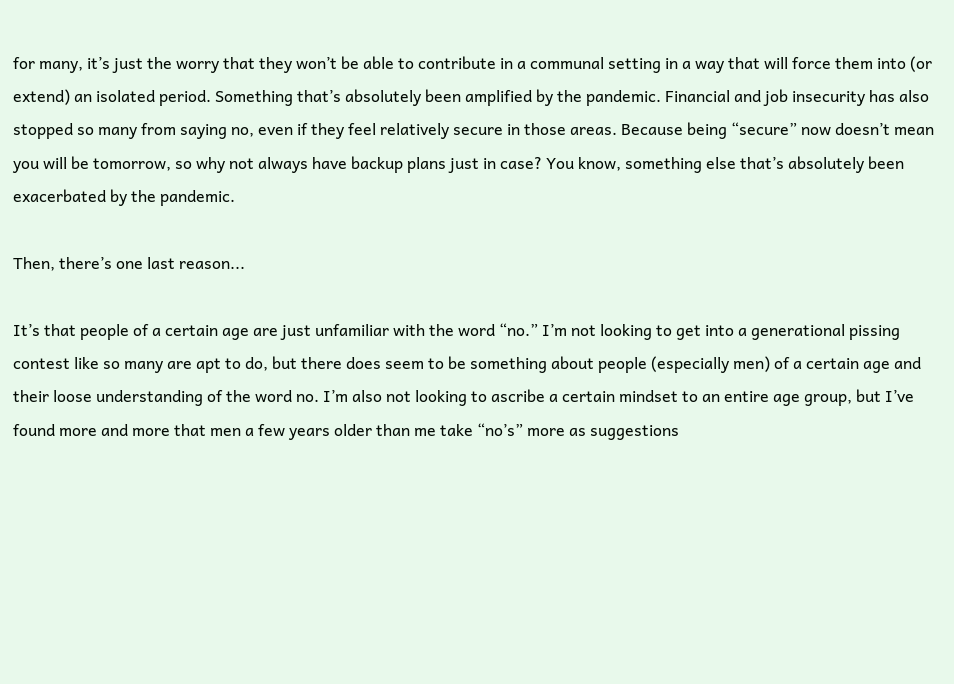for many, it’s just the worry that they won’t be able to contribute in a communal setting in a way that will force them into (or extend) an isolated period. Something that’s absolutely been amplified by the pandemic. Financial and job insecurity has also stopped so many from saying no, even if they feel relatively secure in those areas. Because being “secure” now doesn’t mean you will be tomorrow, so why not always have backup plans just in case? You know, something else that’s absolutely been exacerbated by the pandemic.

Then, there’s one last reason...

It’s that people of a certain age are just unfamiliar with the word “no.” I’m not looking to get into a generational pissing contest like so many are apt to do, but there does seem to be something about people (especially men) of a certain age and their loose understanding of the word no. I’m also not looking to ascribe a certain mindset to an entire age group, but I’ve found more and more that men a few years older than me take “no’s” more as suggestions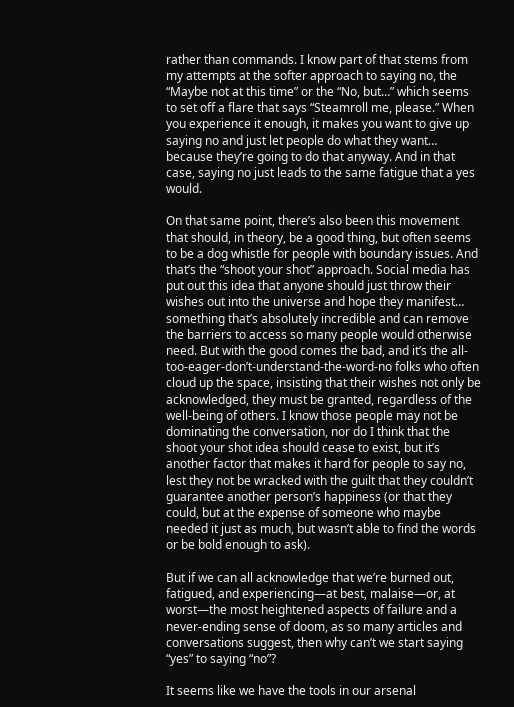rather than commands. I know part of that stems from my attempts at the softer approach to saying no, the “Maybe not at this time” or the “No, but…” which seems to set off a flare that says “Steamroll me, please.” When you experience it enough, it makes you want to give up saying no and just let people do what they want… because they’re going to do that anyway. And in that case, saying no just leads to the same fatigue that a yes would.

On that same point, there’s also been this movement that should, in theory, be a good thing, but often seems to be a dog whistle for people with boundary issues. And that’s the “shoot your shot” approach. Social media has put out this idea that anyone should just throw their wishes out into the universe and hope they manifest… something that’s absolutely incredible and can remove the barriers to access so many people would otherwise need. But with the good comes the bad, and it’s the all-too-eager-don’t-understand-the-word-no folks who often cloud up the space, insisting that their wishes not only be acknowledged, they must be granted, regardless of the well-being of others. I know those people may not be dominating the conversation, nor do I think that the shoot your shot idea should cease to exist, but it’s another factor that makes it hard for people to say no, lest they not be wracked with the guilt that they couldn’t guarantee another person’s happiness (or that they could, but at the expense of someone who maybe needed it just as much, but wasn’t able to find the words or be bold enough to ask).

But if we can all acknowledge that we’re burned out, fatigued, and experiencing—at best, malaise—or, at worst—the most heightened aspects of failure and a never-ending sense of doom, as so many articles and conversations suggest, then why can’t we start saying “yes” to saying “no”?

It seems like we have the tools in our arsenal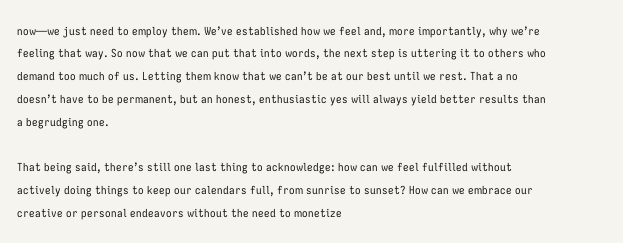now—we just need to employ them. We’ve established how we feel and, more importantly, why we’re feeling that way. So now that we can put that into words, the next step is uttering it to others who demand too much of us. Letting them know that we can’t be at our best until we rest. That a no doesn’t have to be permanent, but an honest, enthusiastic yes will always yield better results than a begrudging one.

That being said, there’s still one last thing to acknowledge: how can we feel fulfilled without actively doing things to keep our calendars full, from sunrise to sunset? How can we embrace our creative or personal endeavors without the need to monetize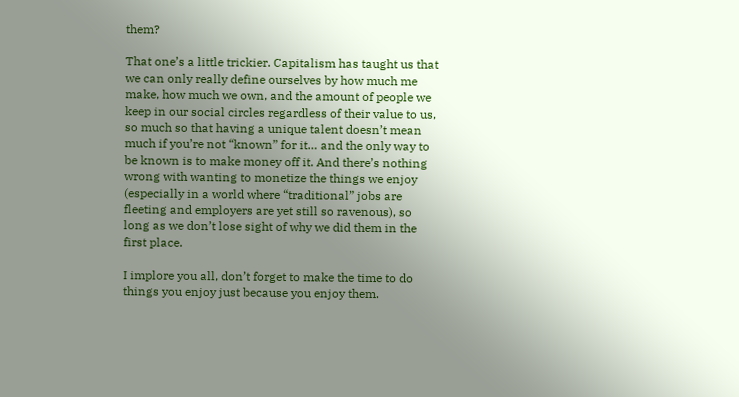them?

That one’s a little trickier. Capitalism has taught us that we can only really define ourselves by how much me make, how much we own, and the amount of people we keep in our social circles regardless of their value to us, so much so that having a unique talent doesn’t mean much if you’re not “known” for it… and the only way to be known is to make money off it. And there’s nothing wrong with wanting to monetize the things we enjoy (especially in a world where “traditional” jobs are fleeting and employers are yet still so ravenous), so long as we don’t lose sight of why we did them in the first place.

I implore you all, don’t forget to make the time to do things you enjoy just because you enjoy them.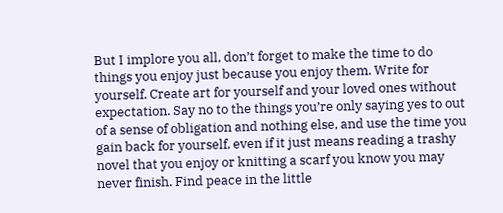But I implore you all, don’t forget to make the time to do things you enjoy just because you enjoy them. Write for yourself. Create art for yourself and your loved ones without expectation. Say no to the things you’re only saying yes to out of a sense of obligation and nothing else, and use the time you gain back for yourself, even if it just means reading a trashy novel that you enjoy or knitting a scarf you know you may never finish. Find peace in the little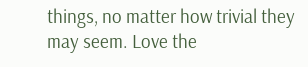things, no matter how trivial they may seem. Love the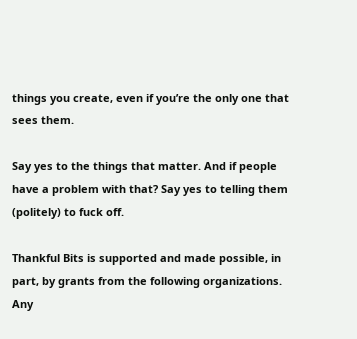things you create, even if you’re the only one that sees them.

Say yes to the things that matter. And if people have a problem with that? Say yes to telling them (politely) to fuck off.

Thankful Bits is supported and made possible, in part, by grants from the following organizations.
Any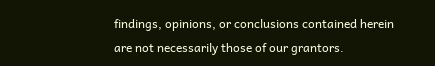findings, opinions, or conclusions contained herein are not necessarily those of our grantors.